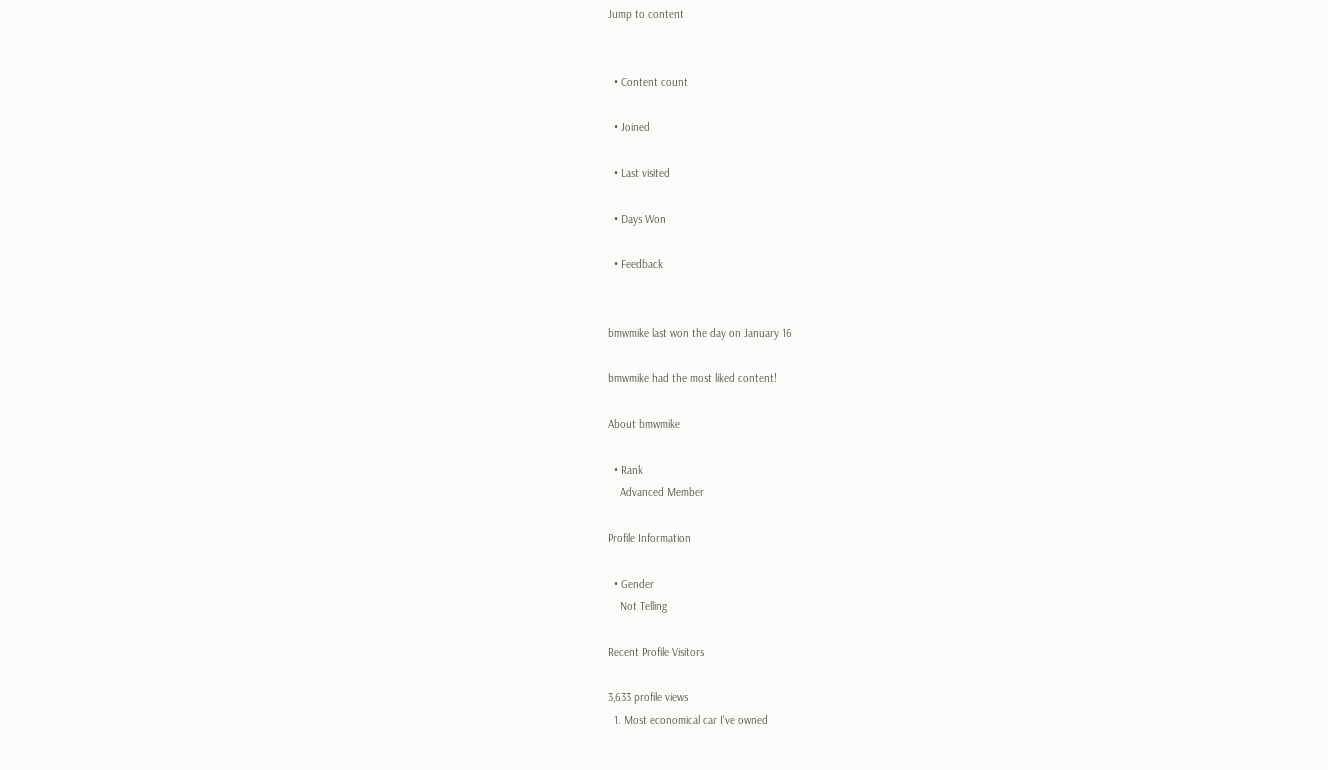Jump to content


  • Content count

  • Joined

  • Last visited

  • Days Won

  • Feedback


bmwmike last won the day on January 16

bmwmike had the most liked content!

About bmwmike

  • Rank
    Advanced Member

Profile Information

  • Gender
    Not Telling

Recent Profile Visitors

3,633 profile views
  1. Most economical car I've owned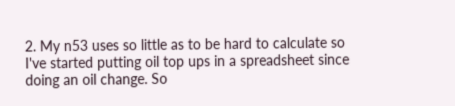2. My n53 uses so little as to be hard to calculate so I've started putting oil top ups in a spreadsheet since doing an oil change. So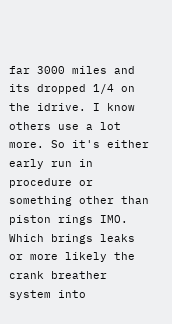far 3000 miles and its dropped 1/4 on the idrive. I know others use a lot more. So it's either early run in procedure or something other than piston rings IMO. Which brings leaks or more likely the crank breather system into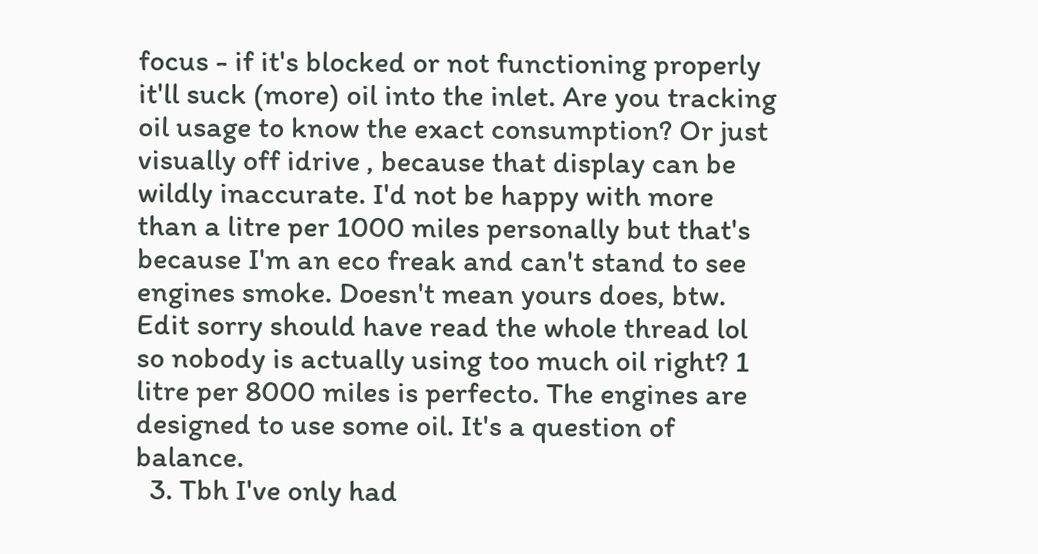focus - if it's blocked or not functioning properly it'll suck (more) oil into the inlet. Are you tracking oil usage to know the exact consumption? Or just visually off idrive , because that display can be wildly inaccurate. I'd not be happy with more than a litre per 1000 miles personally but that's because I'm an eco freak and can't stand to see engines smoke. Doesn't mean yours does, btw. Edit sorry should have read the whole thread lol so nobody is actually using too much oil right? 1 litre per 8000 miles is perfecto. The engines are designed to use some oil. It's a question of balance.
  3. Tbh I've only had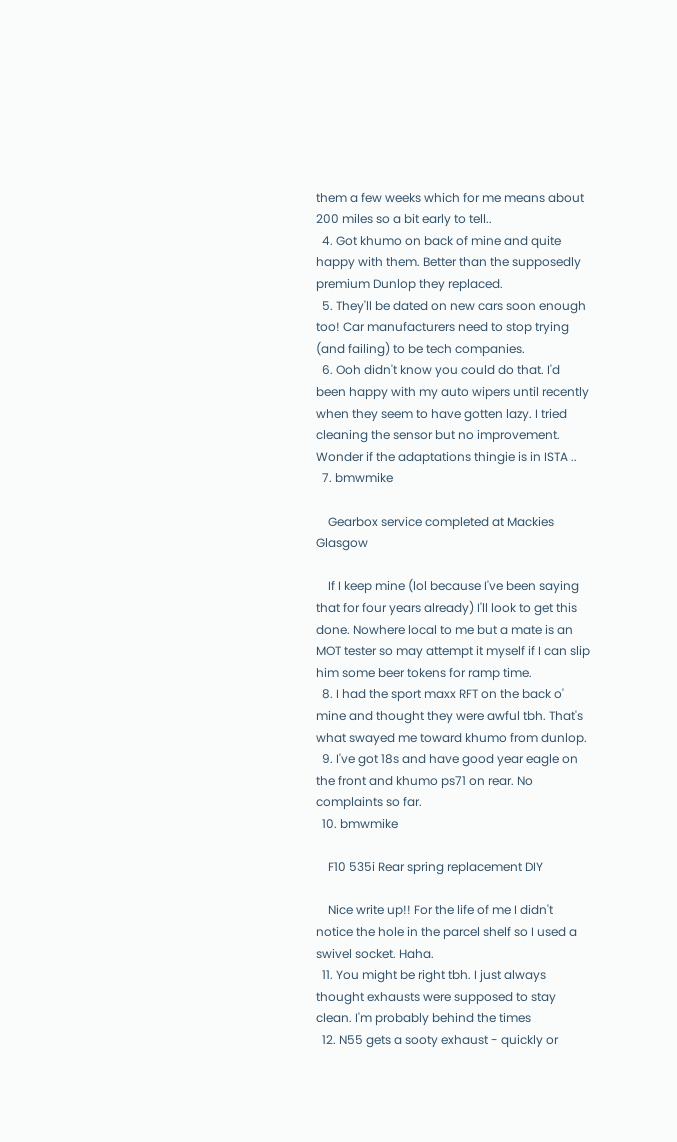them a few weeks which for me means about 200 miles so a bit early to tell..
  4. Got khumo on back of mine and quite happy with them. Better than the supposedly premium Dunlop they replaced.
  5. They'll be dated on new cars soon enough too! Car manufacturers need to stop trying (and failing) to be tech companies.
  6. Ooh didn't know you could do that. I'd been happy with my auto wipers until recently when they seem to have gotten lazy. I tried cleaning the sensor but no improvement. Wonder if the adaptations thingie is in ISTA ..
  7. bmwmike

    Gearbox service completed at Mackies Glasgow

    If I keep mine (lol because I've been saying that for four years already) I'll look to get this done. Nowhere local to me but a mate is an MOT tester so may attempt it myself if I can slip him some beer tokens for ramp time.
  8. I had the sport maxx RFT on the back o' mine and thought they were awful tbh. That's what swayed me toward khumo from dunlop.
  9. I've got 18s and have good year eagle on the front and khumo ps71 on rear. No complaints so far.
  10. bmwmike

    F10 535i Rear spring replacement DIY

    Nice write up!! For the life of me I didn't notice the hole in the parcel shelf so I used a swivel socket. Haha.
  11. You might be right tbh. I just always thought exhausts were supposed to stay clean. I'm probably behind the times
  12. N55 gets a sooty exhaust - quickly or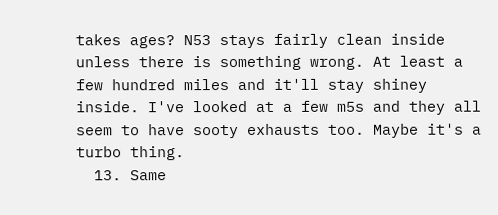takes ages? N53 stays fairly clean inside unless there is something wrong. At least a few hundred miles and it'll stay shiney inside. I've looked at a few m5s and they all seem to have sooty exhausts too. Maybe it's a turbo thing.
  13. Same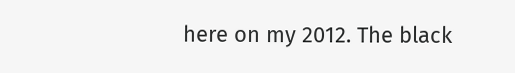here on my 2012. The black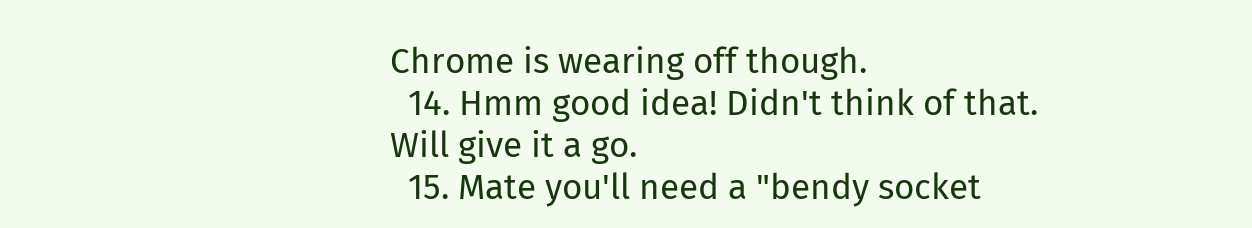Chrome is wearing off though.
  14. Hmm good idea! Didn't think of that. Will give it a go.
  15. Mate you'll need a "bendy socket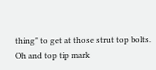thing" to get at those strut top bolts. Oh and top tip mark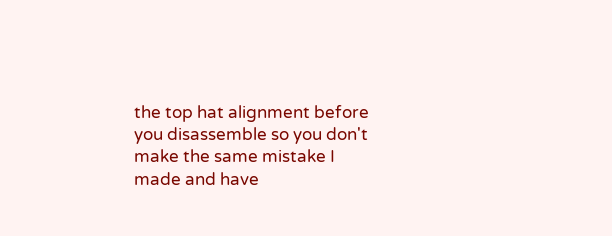the top hat alignment before you disassemble so you don't make the same mistake I made and have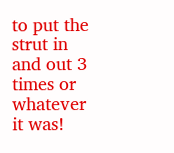to put the strut in and out 3 times or whatever it was!